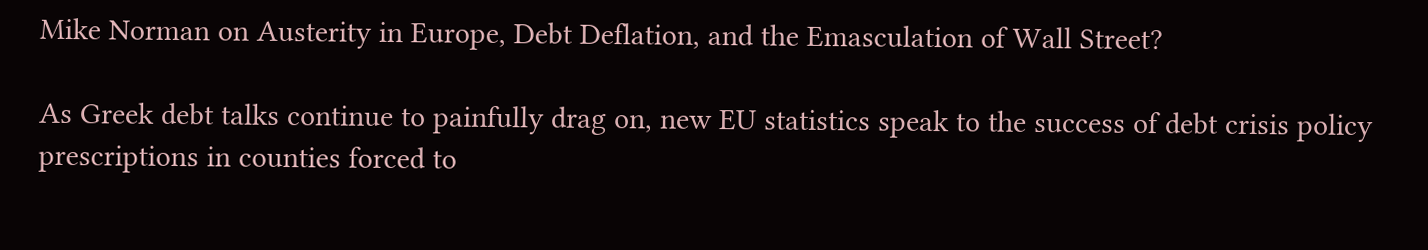Mike Norman on Austerity in Europe, Debt Deflation, and the Emasculation of Wall Street?

As Greek debt talks continue to painfully drag on, new EU statistics speak to the success of debt crisis policy prescriptions in counties forced to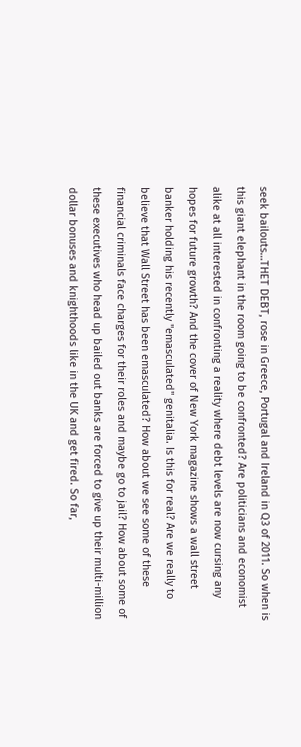seek bailouts…THET DEBT, rose in Greece, Portugal and Ireland in Q3 of 2011. So when is this giant elephant in the room going to be confronted? Are politicians and economist alike at all interested in confronting a reality where debt levels are now cursing any hopes for future growth? And the cover of New York magazine shows a wall street banker holding his recently "emasculated" genitalia. Is this for real? Are we really to believe that Wall Street has been emasculated? How about we see some of these financial criminals face charges for their roles and maybe go to jail? How about some of these executives who head up bailed out banks are forced to give up their multi-million dollar bonuses and knighthoods like in the UK and get fired. So far,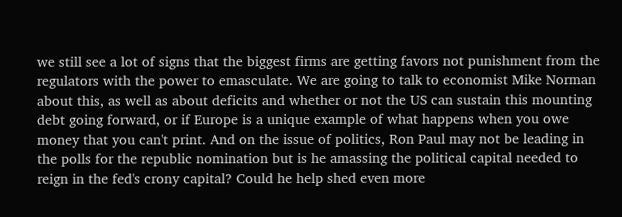we still see a lot of signs that the biggest firms are getting favors not punishment from the regulators with the power to emasculate. We are going to talk to economist Mike Norman about this, as well as about deficits and whether or not the US can sustain this mounting debt going forward, or if Europe is a unique example of what happens when you owe money that you can't print. And on the issue of politics, Ron Paul may not be leading in the polls for the republic nomination but is he amassing the political capital needed to reign in the fed's crony capital? Could he help shed even more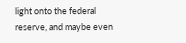light onto the federal reserve, and maybe even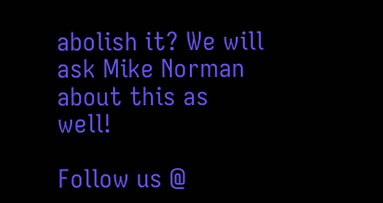abolish it? We will ask Mike Norman about this as well!

Follow us @